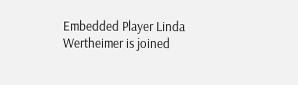Embedded Player Linda Wertheimer is joined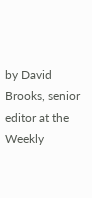by David Brooks, senior editor at the Weekly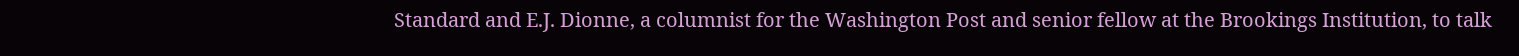Standard and E.J. Dionne, a columnist for the Washington Post and senior fellow at the Brookings Institution, to talk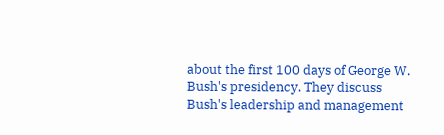about the first 100 days of George W. Bush's presidency. They discuss Bush's leadership and management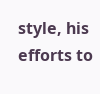style, his efforts to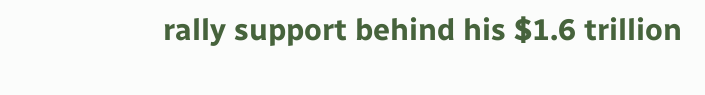rally support behind his $1.6 trillion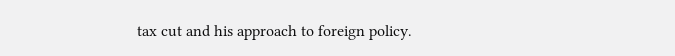tax cut and his approach to foreign policy.